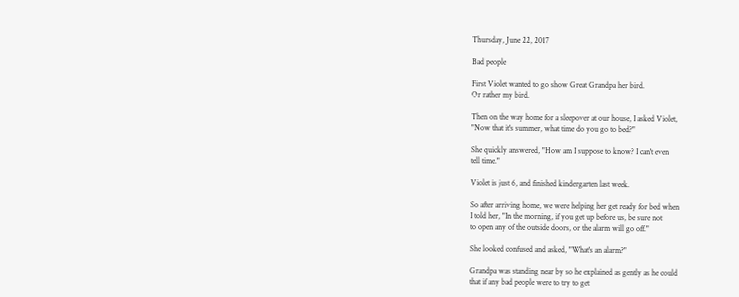Thursday, June 22, 2017

Bad people

First Violet wanted to go show Great Grandpa her bird.
Or rather my bird.

Then on the way home for a sleepover at our house, I asked Violet,
"Now that it's summer, what time do you go to bed?"

She quickly answered, "How am I suppose to know? I can't even
tell time."

Violet is just 6, and finished kindergarten last week.

So after arriving home, we were helping her get ready for bed when
I told her, "In the morning, if you get up before us, be sure not
to open any of the outside doors, or the alarm will go off."

She looked confused and asked, "What's an alarm?"

Grandpa was standing near by so he explained as gently as he could
that if any bad people were to try to get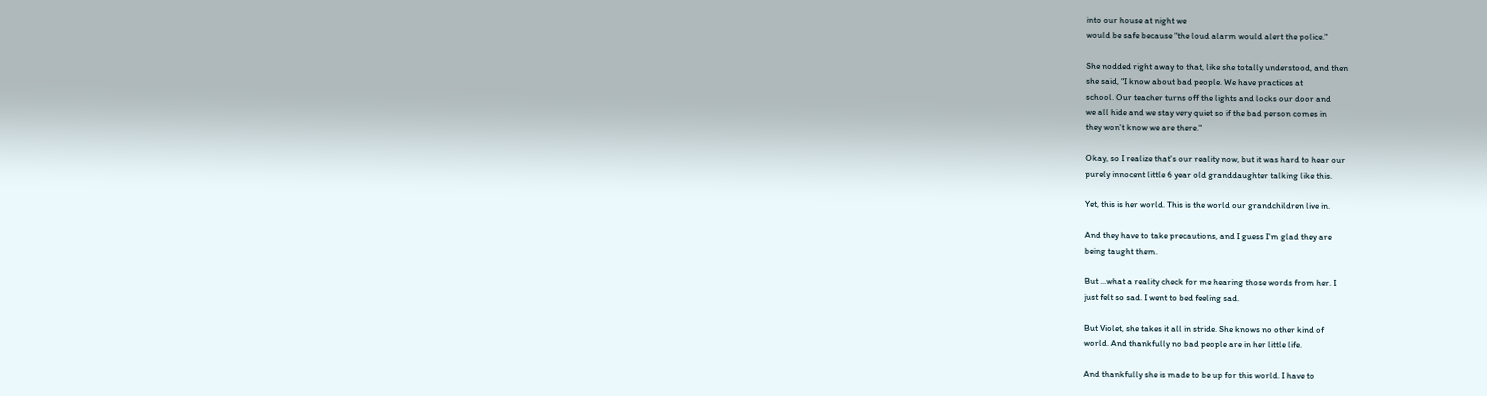into our house at night we
would be safe because "the loud alarm would alert the police."

She nodded right away to that, like she totally understood, and then
she said, "I know about bad people. We have practices at
school. Our teacher turns off the lights and locks our door and
we all hide and we stay very quiet so if the bad person comes in
they won't know we are there."

Okay, so I realize that's our reality now, but it was hard to hear our
purely innocent little 6 year old granddaughter talking like this.

Yet, this is her world. This is the world our grandchildren live in.

And they have to take precautions, and I guess I'm glad they are
being taught them.

But ...what a reality check for me hearing those words from her. I
just felt so sad. I went to bed feeling sad.

But Violet, she takes it all in stride. She knows no other kind of
world. And thankfully no bad people are in her little life.

And thankfully she is made to be up for this world. I have to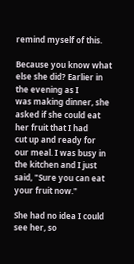remind myself of this.

Because you know what else she did? Earlier in the evening as I
was making dinner, she asked if she could eat her fruit that I had
cut up and ready for our meal. I was busy in the kitchen and I just
said, "Sure you can eat your fruit now."

She had no idea I could see her, so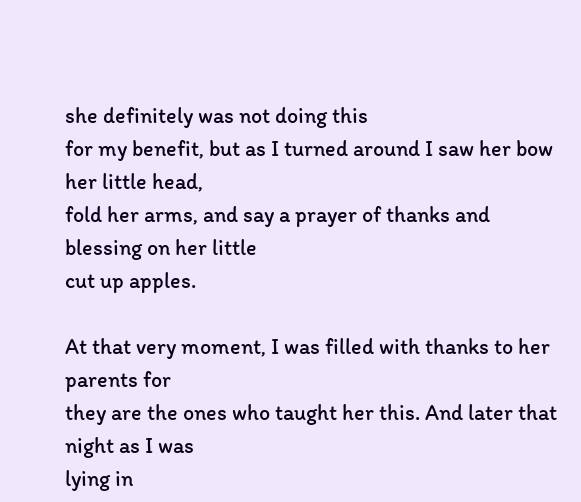she definitely was not doing this
for my benefit, but as I turned around I saw her bow her little head,
fold her arms, and say a prayer of thanks and blessing on her little
cut up apples.

At that very moment, I was filled with thanks to her parents for
they are the ones who taught her this. And later that night as I was
lying in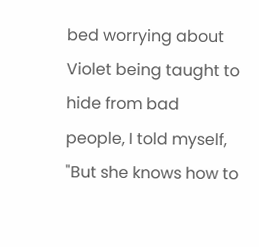bed worrying about Violet being taught to hide from bad
people, I told myself, "But she knows how to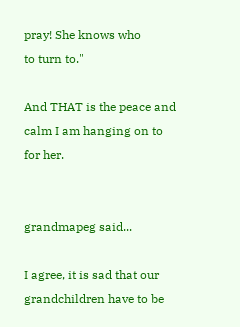pray! She knows who
to turn to."

And THAT is the peace and calm I am hanging on to for her.


grandmapeg said...

I agree, it is sad that our grandchildren have to be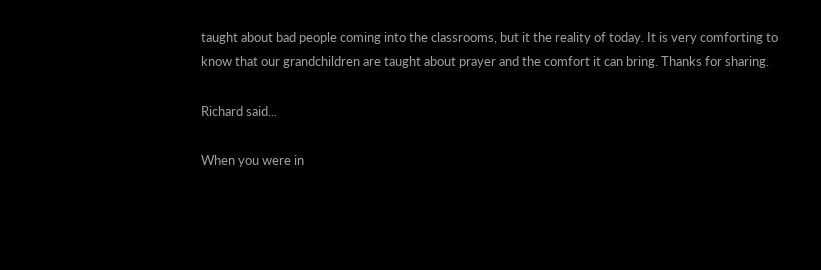taught about bad people coming into the classrooms, but it the reality of today. It is very comforting to know that our grandchildren are taught about prayer and the comfort it can bring. Thanks for sharing.

Richard said...

When you were in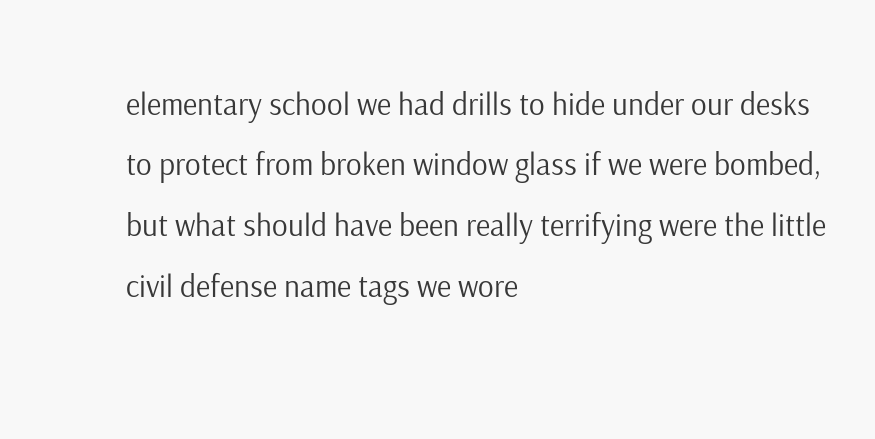elementary school we had drills to hide under our desks to protect from broken window glass if we were bombed, but what should have been really terrifying were the little civil defense name tags we wore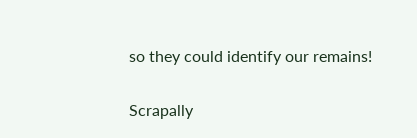so they could identify our remains!

Scrapally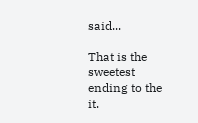said...

That is the sweetest ending to the it.